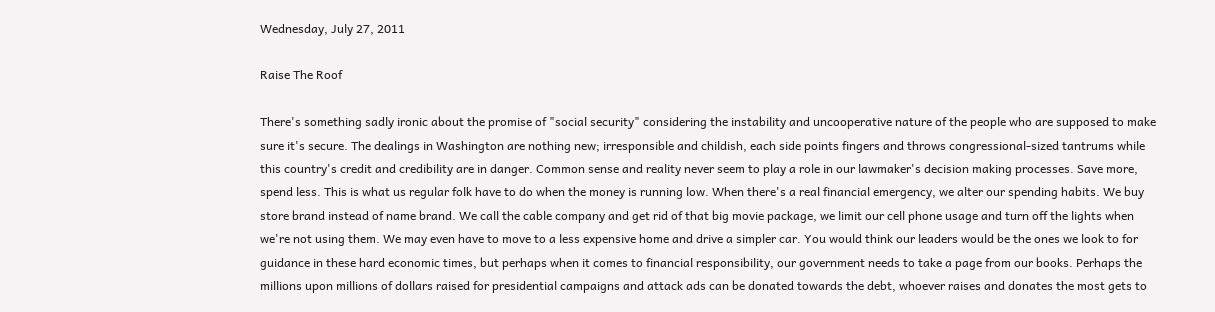Wednesday, July 27, 2011

Raise The Roof

There's something sadly ironic about the promise of "social security" considering the instability and uncooperative nature of the people who are supposed to make sure it's secure. The dealings in Washington are nothing new; irresponsible and childish, each side points fingers and throws congressional-sized tantrums while this country's credit and credibility are in danger. Common sense and reality never seem to play a role in our lawmaker's decision making processes. Save more, spend less. This is what us regular folk have to do when the money is running low. When there's a real financial emergency, we alter our spending habits. We buy store brand instead of name brand. We call the cable company and get rid of that big movie package, we limit our cell phone usage and turn off the lights when we're not using them. We may even have to move to a less expensive home and drive a simpler car. You would think our leaders would be the ones we look to for guidance in these hard economic times, but perhaps when it comes to financial responsibility, our government needs to take a page from our books. Perhaps the millions upon millions of dollars raised for presidential campaigns and attack ads can be donated towards the debt, whoever raises and donates the most gets to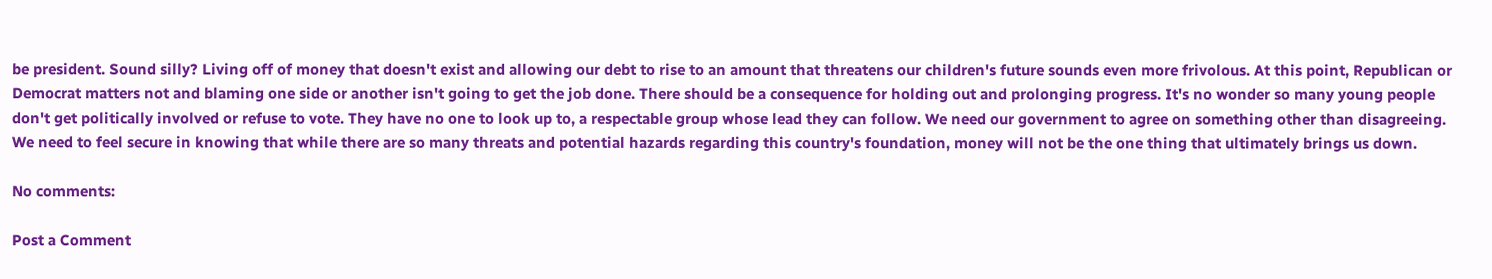be president. Sound silly? Living off of money that doesn't exist and allowing our debt to rise to an amount that threatens our children's future sounds even more frivolous. At this point, Republican or Democrat matters not and blaming one side or another isn't going to get the job done. There should be a consequence for holding out and prolonging progress. It's no wonder so many young people don't get politically involved or refuse to vote. They have no one to look up to, a respectable group whose lead they can follow. We need our government to agree on something other than disagreeing. We need to feel secure in knowing that while there are so many threats and potential hazards regarding this country's foundation, money will not be the one thing that ultimately brings us down.

No comments:

Post a Comment